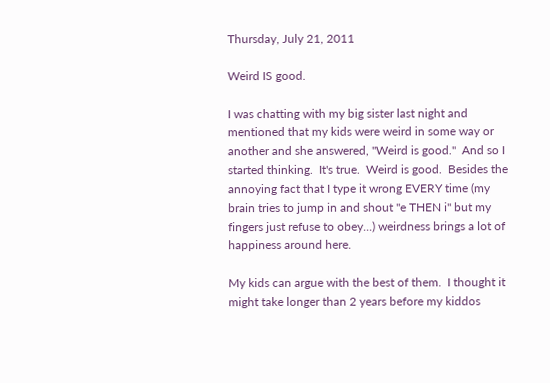Thursday, July 21, 2011

Weird IS good.

I was chatting with my big sister last night and mentioned that my kids were weird in some way or another and she answered, "Weird is good."  And so I started thinking.  It's true.  Weird is good.  Besides the annoying fact that I type it wrong EVERY time (my brain tries to jump in and shout "e THEN i" but my fingers just refuse to obey...) weirdness brings a lot of happiness around here.

My kids can argue with the best of them.  I thought it might take longer than 2 years before my kiddos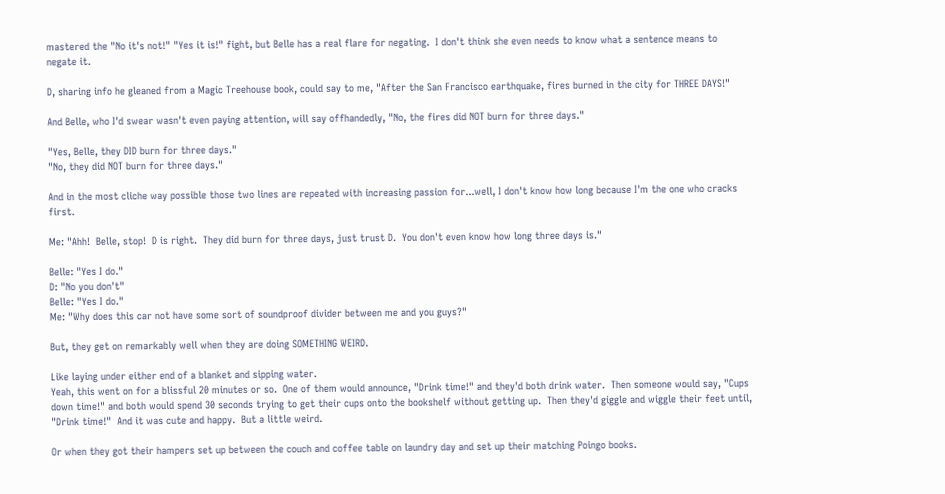mastered the "No it's not!" "Yes it is!" fight, but Belle has a real flare for negating.  I don't think she even needs to know what a sentence means to negate it.

D, sharing info he gleaned from a Magic Treehouse book, could say to me, "After the San Francisco earthquake, fires burned in the city for THREE DAYS!"

And Belle, who I'd swear wasn't even paying attention, will say offhandedly, "No, the fires did NOT burn for three days."

"Yes, Belle, they DID burn for three days."
"No, they did NOT burn for three days."

And in the most cliche way possible those two lines are repeated with increasing passion for...well, I don't know how long because I'm the one who cracks first.

Me: "Ahh!  Belle, stop!  D is right.  They did burn for three days, just trust D.  You don't even know how long three days is."

Belle: "Yes I do."
D: "No you don't"
Belle: "Yes I do."
Me: "Why does this car not have some sort of soundproof divider between me and you guys?"

But, they get on remarkably well when they are doing SOMETHING WEIRD.

Like laying under either end of a blanket and sipping water.
Yeah, this went on for a blissful 20 minutes or so.  One of them would announce, "Drink time!" and they'd both drink water.  Then someone would say, "Cups down time!" and both would spend 30 seconds trying to get their cups onto the bookshelf without getting up.  Then they'd giggle and wiggle their feet until, "Drink time!"  And it was cute and happy.  But a little weird.

Or when they got their hampers set up between the couch and coffee table on laundry day and set up their matching Poingo books.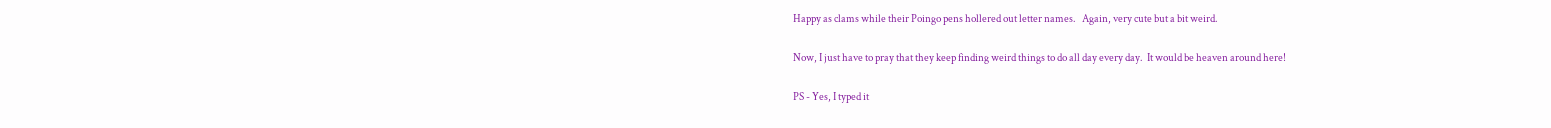Happy as clams while their Poingo pens hollered out letter names.   Again, very cute but a bit weird.

Now, I just have to pray that they keep finding weird things to do all day every day.  It would be heaven around here!

PS - Yes, I typed it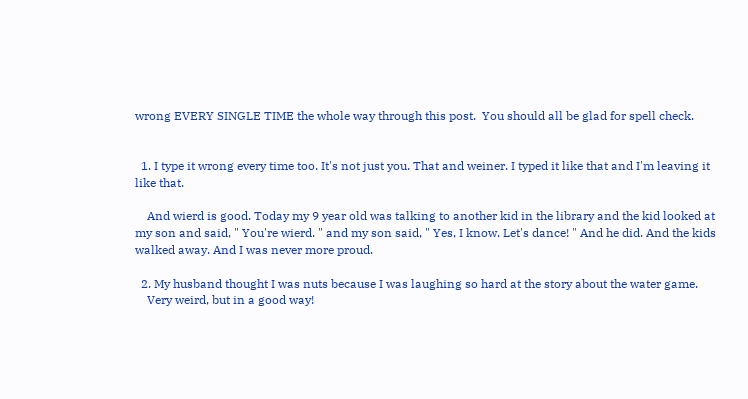wrong EVERY SINGLE TIME the whole way through this post.  You should all be glad for spell check.


  1. I type it wrong every time too. It's not just you. That and weiner. I typed it like that and I'm leaving it like that.

    And wierd is good. Today my 9 year old was talking to another kid in the library and the kid looked at my son and said, " You're wierd. " and my son said, " Yes, I know. Let's dance! " And he did. And the kids walked away. And I was never more proud.

  2. My husband thought I was nuts because I was laughing so hard at the story about the water game.
    Very weird, but in a good way!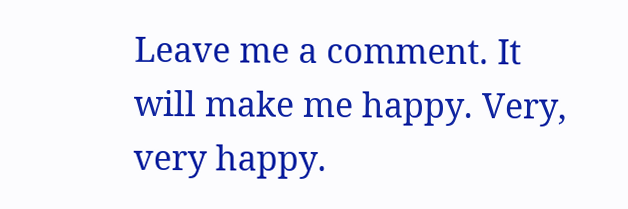Leave me a comment. It will make me happy. Very, very happy.